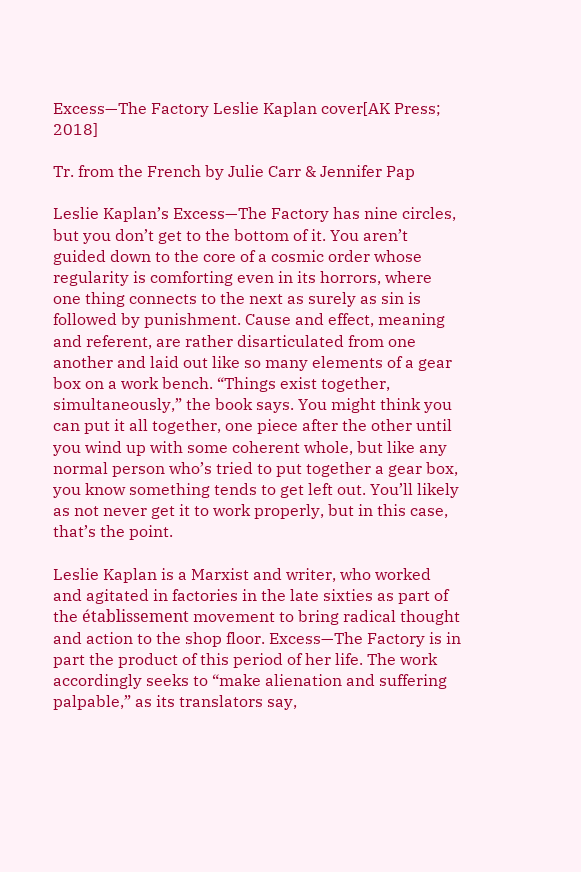Excess—The Factory Leslie Kaplan cover[AK Press; 2018]

Tr. from the French by Julie Carr & Jennifer Pap

Leslie Kaplan’s Excess—The Factory has nine circles, but you don’t get to the bottom of it. You aren’t guided down to the core of a cosmic order whose regularity is comforting even in its horrors, where one thing connects to the next as surely as sin is followed by punishment. Cause and effect, meaning and referent, are rather disarticulated from one another and laid out like so many elements of a gear box on a work bench. “Things exist together, simultaneously,” the book says. You might think you can put it all together, one piece after the other until you wind up with some coherent whole, but like any normal person who’s tried to put together a gear box, you know something tends to get left out. You’ll likely as not never get it to work properly, but in this case, that’s the point.

Leslie Kaplan is a Marxist and writer, who worked and agitated in factories in the late sixties as part of the établissement movement to bring radical thought and action to the shop floor. Excess—The Factory is in part the product of this period of her life. The work accordingly seeks to “make alienation and suffering palpable,” as its translators say,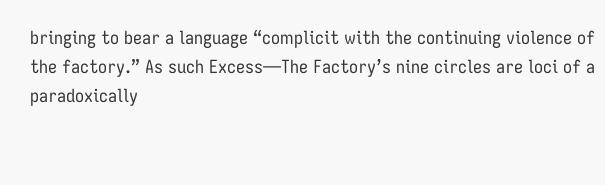bringing to bear a language “complicit with the continuing violence of the factory.” As such Excess—The Factory’s nine circles are loci of a paradoxically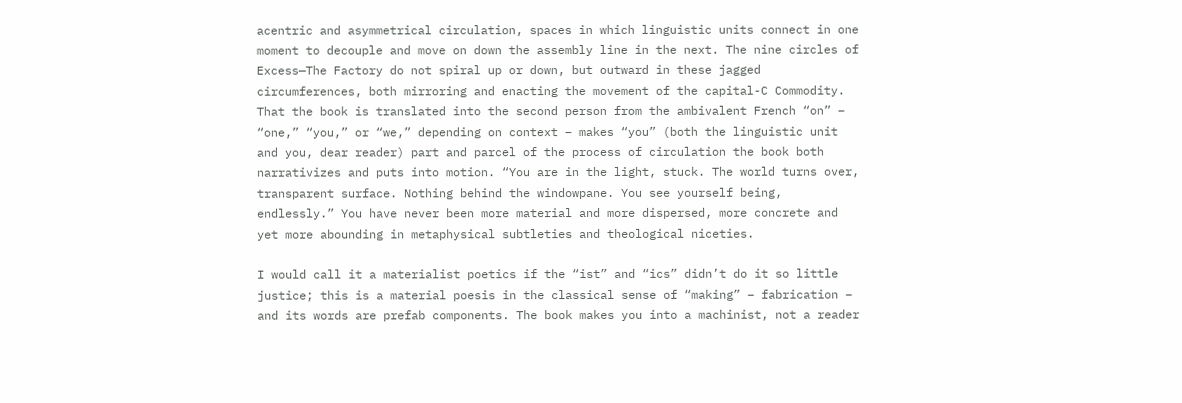acentric and asymmetrical circulation, spaces in which linguistic units connect in one moment to decouple and move on down the assembly line in the next. The nine circles of Excess—The Factory do not spiral up or down, but outward in these jagged circumferences, both mirroring and enacting the movement of the capital-C Commodity. That the book is translated into the second person from the ambivalent French “on” – “one,” “you,” or “we,” depending on context – makes “you” (both the linguistic unit and you, dear reader) part and parcel of the process of circulation the book both narrativizes and puts into motion. “You are in the light, stuck. The world turns over, transparent surface. Nothing behind the windowpane. You see yourself being, endlessly.” You have never been more material and more dispersed, more concrete and yet more abounding in metaphysical subtleties and theological niceties.

I would call it a materialist poetics if the “ist” and “ics” didn’t do it so little justice; this is a material poesis in the classical sense of “making” – fabrication – and its words are prefab components. The book makes you into a machinist, not a reader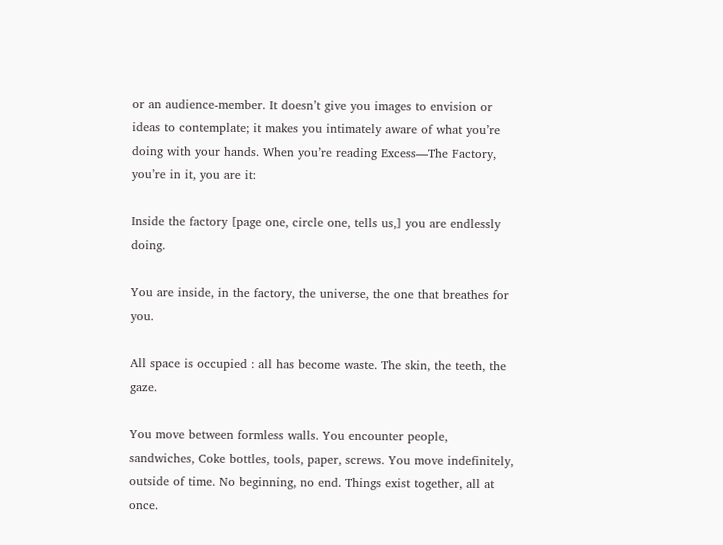or an audience-member. It doesn’t give you images to envision or ideas to contemplate; it makes you intimately aware of what you’re doing with your hands. When you’re reading Excess—The Factory, you’re in it, you are it:

Inside the factory [page one, circle one, tells us,] you are endlessly doing.

You are inside, in the factory, the universe, the one that breathes for you.

All space is occupied : all has become waste. The skin, the teeth, the gaze.

You move between formless walls. You encounter people, sandwiches, Coke bottles, tools, paper, screws. You move indefinitely, outside of time. No beginning, no end. Things exist together, all at once.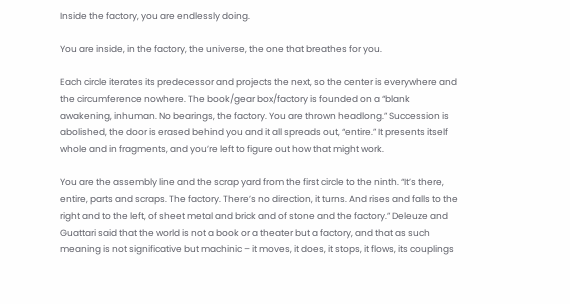Inside the factory, you are endlessly doing.

You are inside, in the factory, the universe, the one that breathes for you.

Each circle iterates its predecessor and projects the next, so the center is everywhere and the circumference nowhere. The book/gear box/factory is founded on a “blank awakening, inhuman. No bearings, the factory. You are thrown headlong.” Succession is abolished, the door is erased behind you and it all spreads out, “entire.” It presents itself whole and in fragments, and you’re left to figure out how that might work.

You are the assembly line and the scrap yard from the first circle to the ninth. “It’s there, entire, parts and scraps. The factory. There’s no direction, it turns. And rises and falls to the right and to the left, of sheet metal and brick and of stone and the factory.” Deleuze and Guattari said that the world is not a book or a theater but a factory, and that as such meaning is not significative but machinic – it moves, it does, it stops, it flows, its couplings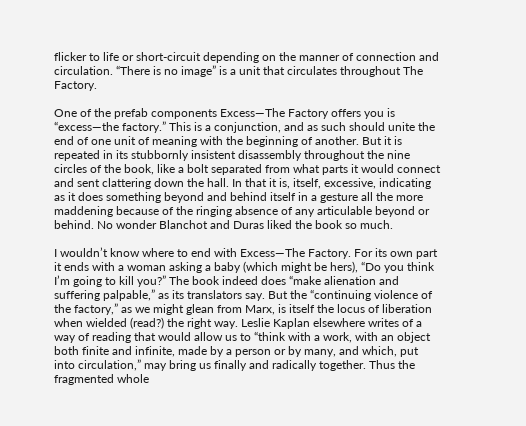flicker to life or short-circuit depending on the manner of connection and circulation. “There is no image” is a unit that circulates throughout The Factory.

One of the prefab components Excess—The Factory offers you is “excess—the factory.” This is a conjunction, and as such should unite the end of one unit of meaning with the beginning of another. But it is repeated in its stubbornly insistent disassembly throughout the nine circles of the book, like a bolt separated from what parts it would connect and sent clattering down the hall. In that it is, itself, excessive, indicating as it does something beyond and behind itself in a gesture all the more maddening because of the ringing absence of any articulable beyond or behind. No wonder Blanchot and Duras liked the book so much.

I wouldn’t know where to end with Excess—The Factory. For its own part it ends with a woman asking a baby (which might be hers), “Do you think I’m going to kill you?” The book indeed does “make alienation and suffering palpable,” as its translators say. But the “continuing violence of the factory,” as we might glean from Marx, is itself the locus of liberation when wielded (read?) the right way. Leslie Kaplan elsewhere writes of a way of reading that would allow us to “think with a work, with an object both finite and infinite, made by a person or by many, and which, put into circulation,” may bring us finally and radically together. Thus the fragmented whole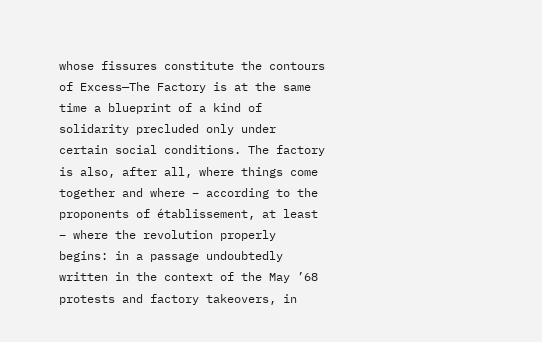whose fissures constitute the contours of Excess—The Factory is at the same time a blueprint of a kind of solidarity precluded only under certain social conditions. The factory is also, after all, where things come together and where – according to the proponents of établissement, at least – where the revolution properly begins: in a passage undoubtedly written in the context of the May ’68 protests and factory takeovers, in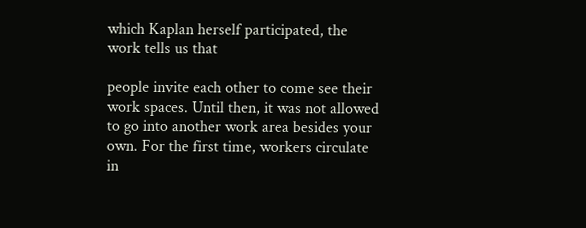which Kaplan herself participated, the work tells us that

people invite each other to come see their work spaces. Until then, it was not allowed to go into another work area besides your own. For the first time, workers circulate in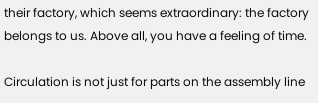their factory, which seems extraordinary: the factory belongs to us. Above all, you have a feeling of time.

Circulation is not just for parts on the assembly line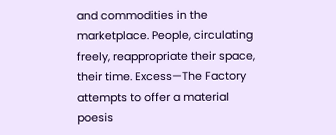and commodities in the marketplace. People, circulating freely, reappropriate their space, their time. Excess—The Factory attempts to offer a material poesis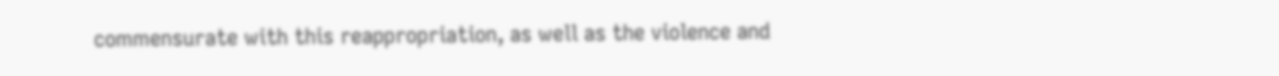commensurate with this reappropriation, as well as the violence and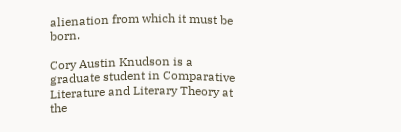alienation from which it must be born.

Cory Austin Knudson is a graduate student in Comparative Literature and Literary Theory at the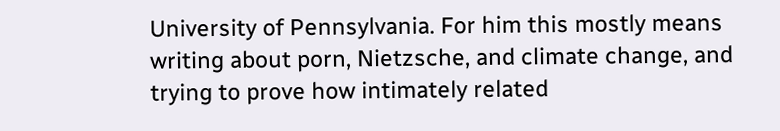University of Pennsylvania. For him this mostly means writing about porn, Nietzsche, and climate change, and trying to prove how intimately related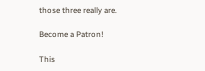those three really are.

Become a Patron!

This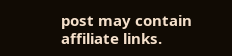post may contain affiliate links.